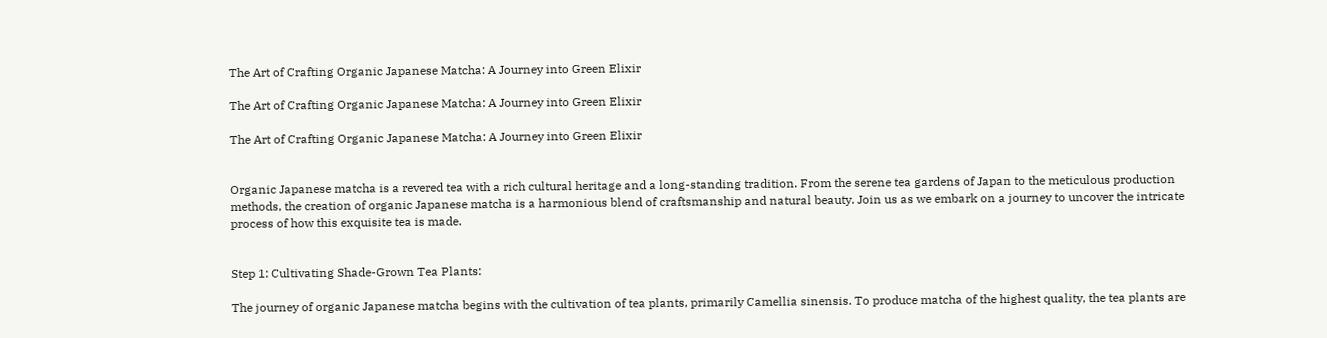The Art of Crafting Organic Japanese Matcha: A Journey into Green Elixir

The Art of Crafting Organic Japanese Matcha: A Journey into Green Elixir

The Art of Crafting Organic Japanese Matcha: A Journey into Green Elixir


Organic Japanese matcha is a revered tea with a rich cultural heritage and a long-standing tradition. From the serene tea gardens of Japan to the meticulous production methods, the creation of organic Japanese matcha is a harmonious blend of craftsmanship and natural beauty. Join us as we embark on a journey to uncover the intricate process of how this exquisite tea is made.


Step 1: Cultivating Shade-Grown Tea Plants:

The journey of organic Japanese matcha begins with the cultivation of tea plants, primarily Camellia sinensis. To produce matcha of the highest quality, the tea plants are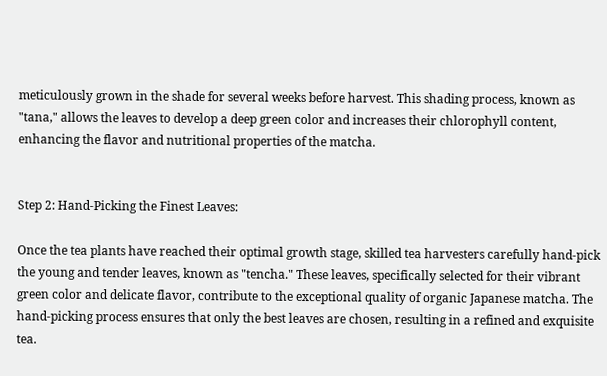meticulously grown in the shade for several weeks before harvest. This shading process, known as "tana," allows the leaves to develop a deep green color and increases their chlorophyll content, enhancing the flavor and nutritional properties of the matcha.


Step 2: Hand-Picking the Finest Leaves:

Once the tea plants have reached their optimal growth stage, skilled tea harvesters carefully hand-pick the young and tender leaves, known as "tencha." These leaves, specifically selected for their vibrant green color and delicate flavor, contribute to the exceptional quality of organic Japanese matcha. The hand-picking process ensures that only the best leaves are chosen, resulting in a refined and exquisite tea.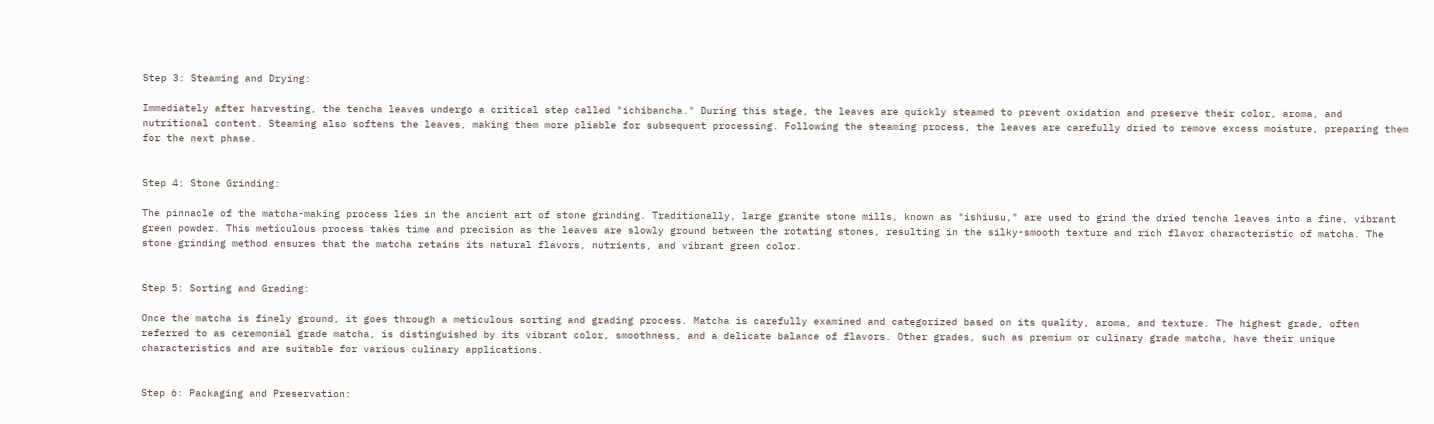Step 3: Steaming and Drying:

Immediately after harvesting, the tencha leaves undergo a critical step called "ichibancha." During this stage, the leaves are quickly steamed to prevent oxidation and preserve their color, aroma, and nutritional content. Steaming also softens the leaves, making them more pliable for subsequent processing. Following the steaming process, the leaves are carefully dried to remove excess moisture, preparing them for the next phase.


Step 4: Stone Grinding:

The pinnacle of the matcha-making process lies in the ancient art of stone grinding. Traditionally, large granite stone mills, known as "ishiusu," are used to grind the dried tencha leaves into a fine, vibrant green powder. This meticulous process takes time and precision as the leaves are slowly ground between the rotating stones, resulting in the silky-smooth texture and rich flavor characteristic of matcha. The stone grinding method ensures that the matcha retains its natural flavors, nutrients, and vibrant green color.


Step 5: Sorting and Grading:

Once the matcha is finely ground, it goes through a meticulous sorting and grading process. Matcha is carefully examined and categorized based on its quality, aroma, and texture. The highest grade, often referred to as ceremonial grade matcha, is distinguished by its vibrant color, smoothness, and a delicate balance of flavors. Other grades, such as premium or culinary grade matcha, have their unique characteristics and are suitable for various culinary applications.


Step 6: Packaging and Preservation: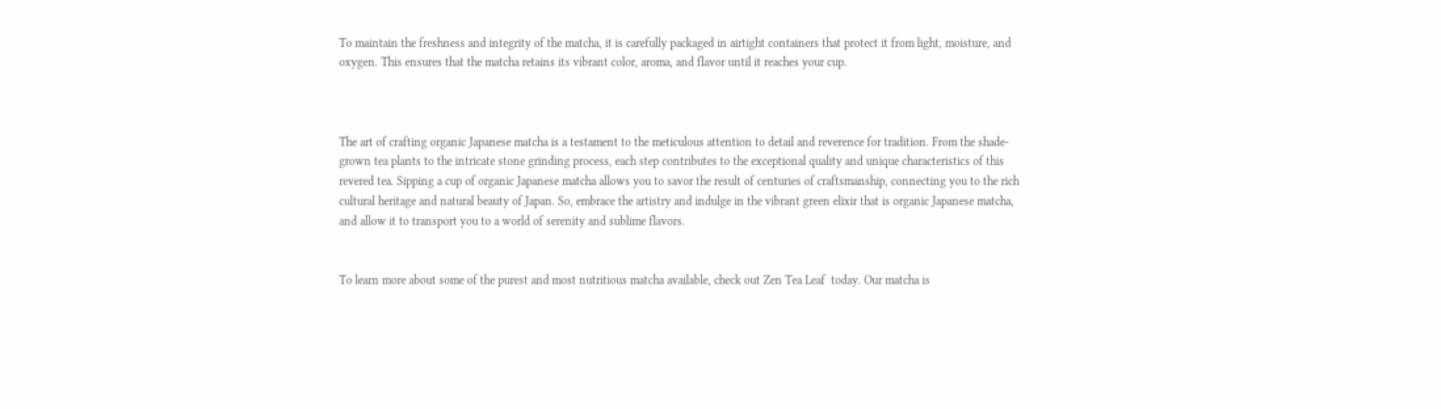To maintain the freshness and integrity of the matcha, it is carefully packaged in airtight containers that protect it from light, moisture, and oxygen. This ensures that the matcha retains its vibrant color, aroma, and flavor until it reaches your cup.



The art of crafting organic Japanese matcha is a testament to the meticulous attention to detail and reverence for tradition. From the shade-grown tea plants to the intricate stone grinding process, each step contributes to the exceptional quality and unique characteristics of this revered tea. Sipping a cup of organic Japanese matcha allows you to savor the result of centuries of craftsmanship, connecting you to the rich cultural heritage and natural beauty of Japan. So, embrace the artistry and indulge in the vibrant green elixir that is organic Japanese matcha, and allow it to transport you to a world of serenity and sublime flavors.


To learn more about some of the purest and most nutritious matcha available, check out Zen Tea Leaf  today. Our matcha is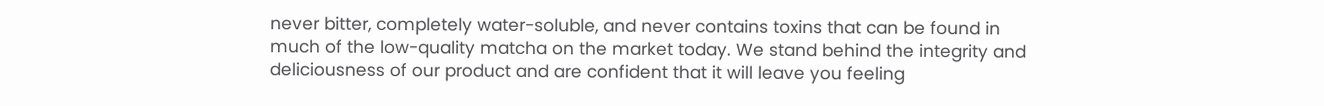never bitter, completely water-soluble, and never contains toxins that can be found in much of the low-quality matcha on the market today. We stand behind the integrity and deliciousness of our product and are confident that it will leave you feeling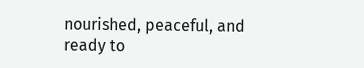nourished, peaceful, and ready to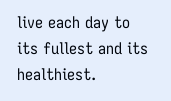live each day to its fullest and its healthiest.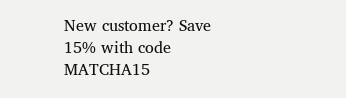New customer? Save 15% with code MATCHA15